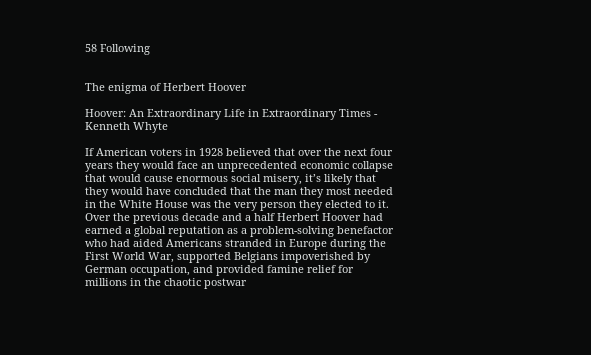58 Following


The enigma of Herbert Hoover

Hoover: An Extraordinary Life in Extraordinary Times - Kenneth Whyte

If American voters in 1928 believed that over the next four years they would face an unprecedented economic collapse that would cause enormous social misery, it’s likely that they would have concluded that the man they most needed in the White House was the very person they elected to it. Over the previous decade and a half Herbert Hoover had earned a global reputation as a problem-solving benefactor who had aided Americans stranded in Europe during the First World War, supported Belgians impoverished by German occupation, and provided famine relief for millions in the chaotic postwar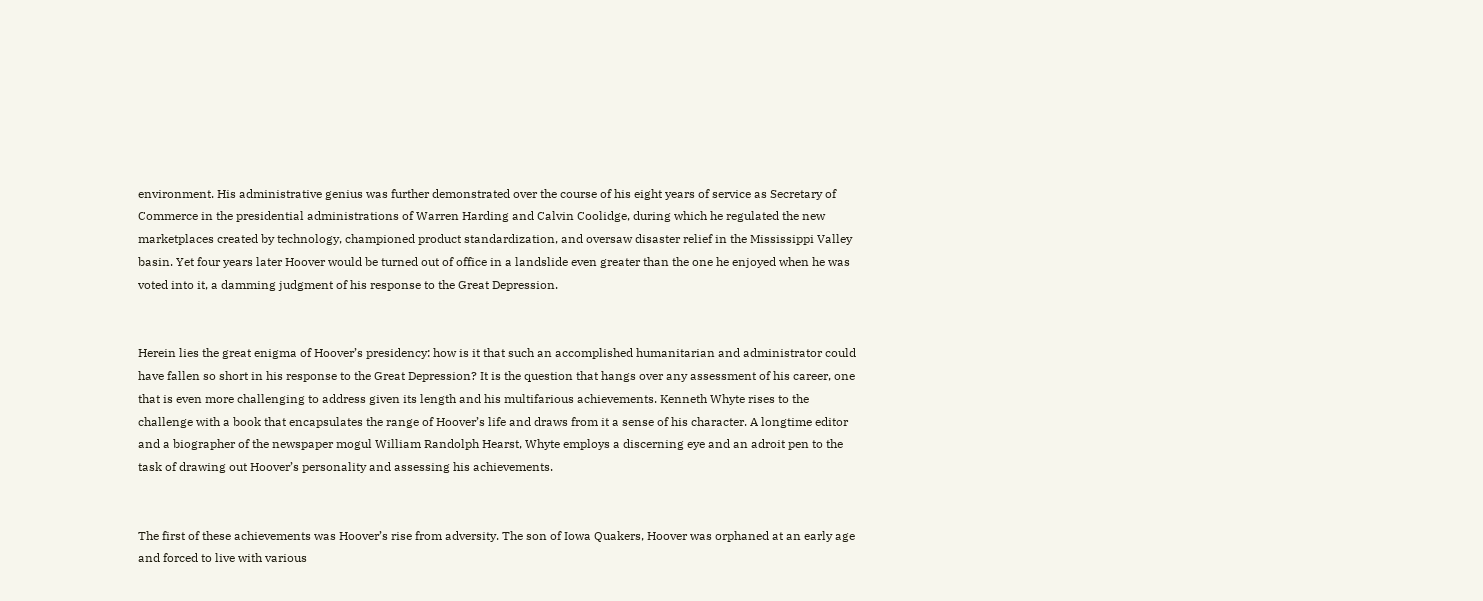environment. His administrative genius was further demonstrated over the course of his eight years of service as Secretary of Commerce in the presidential administrations of Warren Harding and Calvin Coolidge, during which he regulated the new marketplaces created by technology, championed product standardization, and oversaw disaster relief in the Mississippi Valley basin. Yet four years later Hoover would be turned out of office in a landslide even greater than the one he enjoyed when he was voted into it, a damming judgment of his response to the Great Depression.


Herein lies the great enigma of Hoover’s presidency: how is it that such an accomplished humanitarian and administrator could have fallen so short in his response to the Great Depression? It is the question that hangs over any assessment of his career, one that is even more challenging to address given its length and his multifarious achievements. Kenneth Whyte rises to the challenge with a book that encapsulates the range of Hoover’s life and draws from it a sense of his character. A longtime editor and a biographer of the newspaper mogul William Randolph Hearst, Whyte employs a discerning eye and an adroit pen to the task of drawing out Hoover’s personality and assessing his achievements.


The first of these achievements was Hoover’s rise from adversity. The son of Iowa Quakers, Hoover was orphaned at an early age and forced to live with various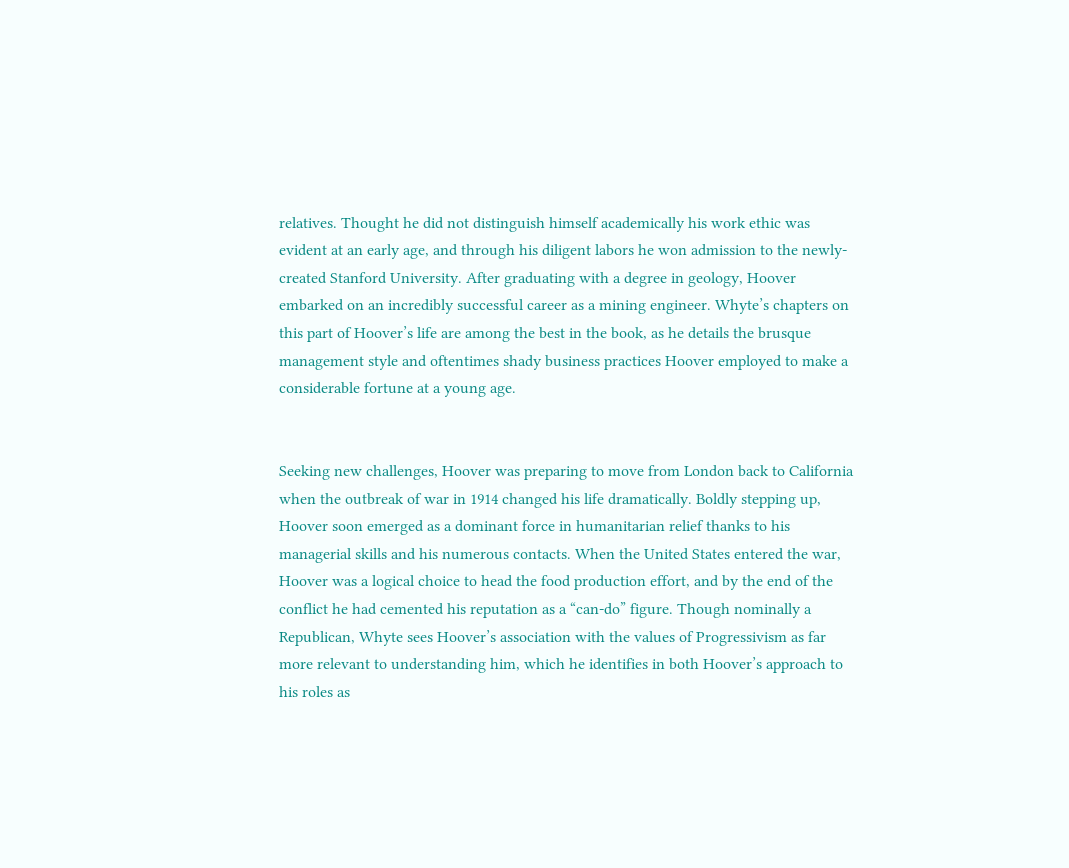relatives. Thought he did not distinguish himself academically his work ethic was evident at an early age, and through his diligent labors he won admission to the newly-created Stanford University. After graduating with a degree in geology, Hoover embarked on an incredibly successful career as a mining engineer. Whyte’s chapters on this part of Hoover’s life are among the best in the book, as he details the brusque management style and oftentimes shady business practices Hoover employed to make a considerable fortune at a young age.


Seeking new challenges, Hoover was preparing to move from London back to California when the outbreak of war in 1914 changed his life dramatically. Boldly stepping up, Hoover soon emerged as a dominant force in humanitarian relief thanks to his managerial skills and his numerous contacts. When the United States entered the war, Hoover was a logical choice to head the food production effort, and by the end of the conflict he had cemented his reputation as a “can-do” figure. Though nominally a Republican, Whyte sees Hoover’s association with the values of Progressivism as far more relevant to understanding him, which he identifies in both Hoover’s approach to his roles as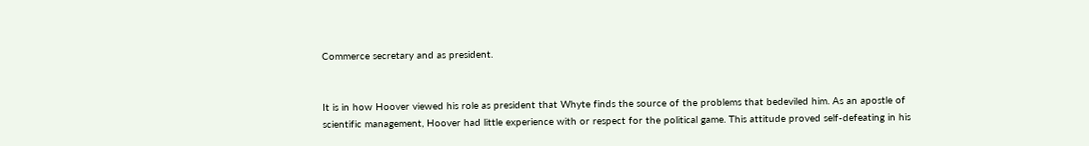Commerce secretary and as president.


It is in how Hoover viewed his role as president that Whyte finds the source of the problems that bedeviled him. As an apostle of scientific management, Hoover had little experience with or respect for the political game. This attitude proved self-defeating in his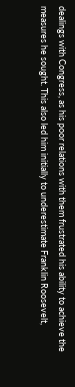dealings with Congress, as his poor relations with them frustrated his ability to achieve the measures he sought. This also led him initially to underestimate Franklin Roosevelt,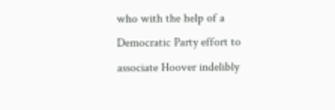who with the help of a Democratic Party effort to associate Hoover indelibly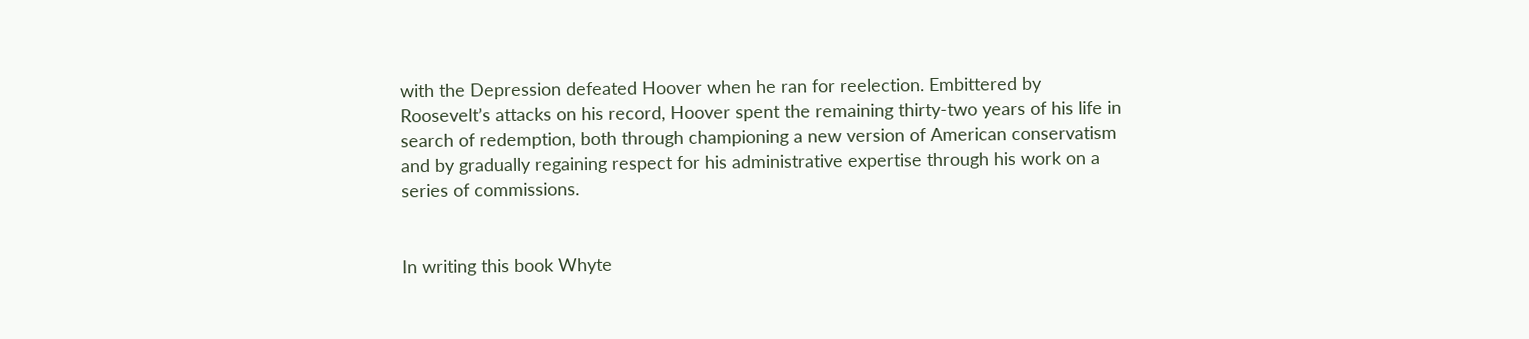with the Depression defeated Hoover when he ran for reelection. Embittered by Roosevelt’s attacks on his record, Hoover spent the remaining thirty-two years of his life in search of redemption, both through championing a new version of American conservatism and by gradually regaining respect for his administrative expertise through his work on a series of commissions.


In writing this book Whyte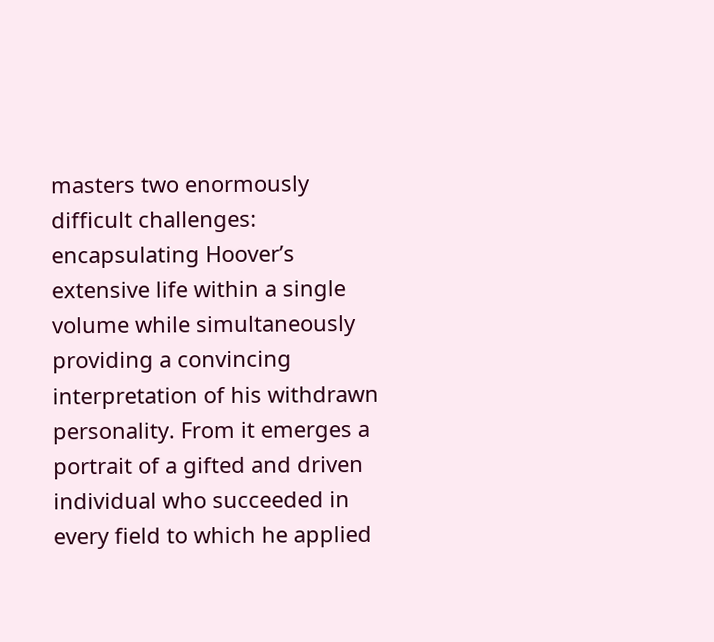masters two enormously difficult challenges: encapsulating Hoover’s extensive life within a single volume while simultaneously providing a convincing interpretation of his withdrawn personality. From it emerges a portrait of a gifted and driven individual who succeeded in every field to which he applied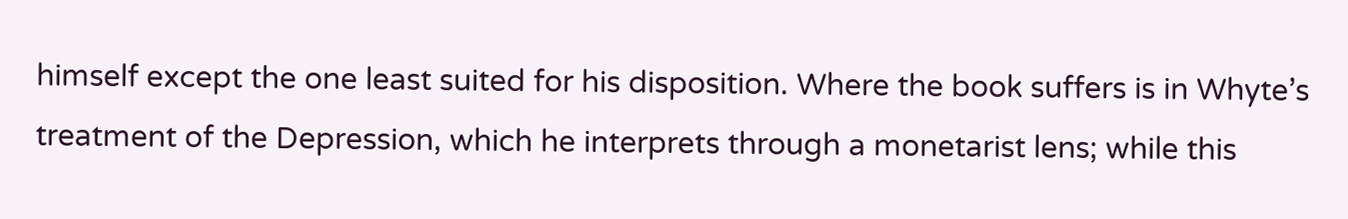himself except the one least suited for his disposition. Where the book suffers is in Whyte’s treatment of the Depression, which he interprets through a monetarist lens; while this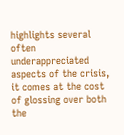highlights several often underappreciated aspects of the crisis, it comes at the cost of glossing over both the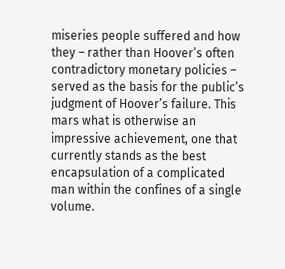miseries people suffered and how they – rather than Hoover’s often contradictory monetary policies – served as the basis for the public’s judgment of Hoover’s failure. This mars what is otherwise an impressive achievement, one that currently stands as the best encapsulation of a complicated man within the confines of a single volume.